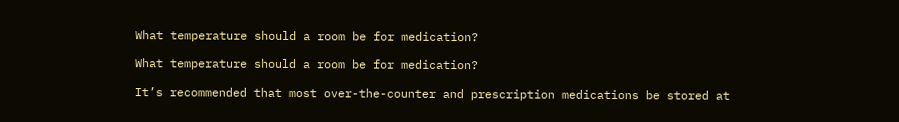What temperature should a room be for medication?

What temperature should a room be for medication?

It’s recommended that most over-the-counter and prescription medications be stored at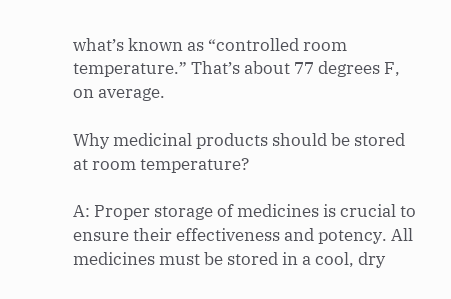what’s known as “controlled room temperature.” That’s about 77 degrees F, on average.

Why medicinal products should be stored at room temperature?

A: Proper storage of medicines is crucial to ensure their effectiveness and potency. All medicines must be stored in a cool, dry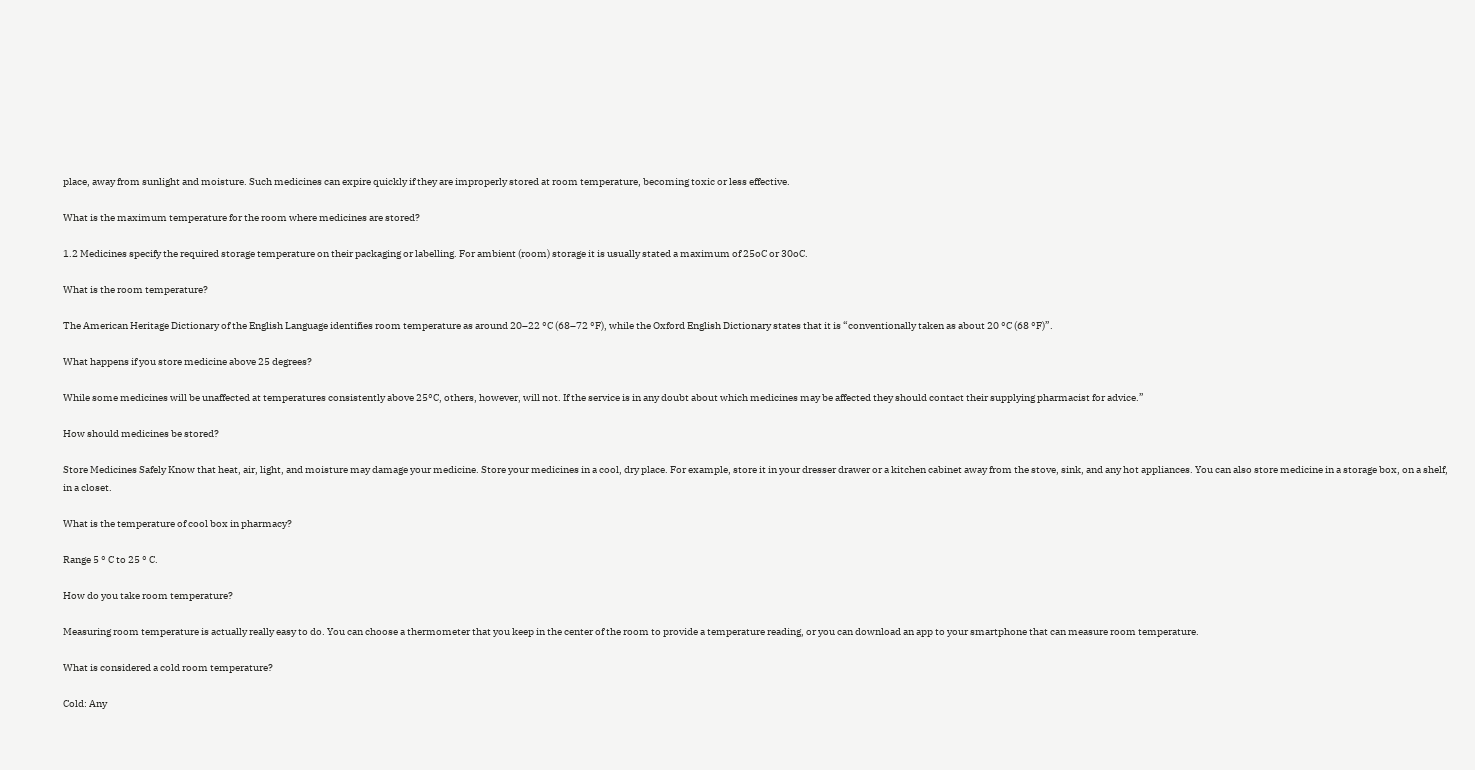place, away from sunlight and moisture. Such medicines can expire quickly if they are improperly stored at room temperature, becoming toxic or less effective.

What is the maximum temperature for the room where medicines are stored?

1.2 Medicines specify the required storage temperature on their packaging or labelling. For ambient (room) storage it is usually stated a maximum of 25oC or 30oC.

What is the room temperature?

The American Heritage Dictionary of the English Language identifies room temperature as around 20–22 °C (68–72 °F), while the Oxford English Dictionary states that it is “conventionally taken as about 20 °C (68 °F)”.

What happens if you store medicine above 25 degrees?

While some medicines will be unaffected at temperatures consistently above 25°C, others, however, will not. If the service is in any doubt about which medicines may be affected they should contact their supplying pharmacist for advice.”

How should medicines be stored?

Store Medicines Safely Know that heat, air, light, and moisture may damage your medicine. Store your medicines in a cool, dry place. For example, store it in your dresser drawer or a kitchen cabinet away from the stove, sink, and any hot appliances. You can also store medicine in a storage box, on a shelf, in a closet.

What is the temperature of cool box in pharmacy?

Range 5 ° C to 25 ° C.

How do you take room temperature?

Measuring room temperature is actually really easy to do. You can choose a thermometer that you keep in the center of the room to provide a temperature reading, or you can download an app to your smartphone that can measure room temperature.

What is considered a cold room temperature?

Cold: Any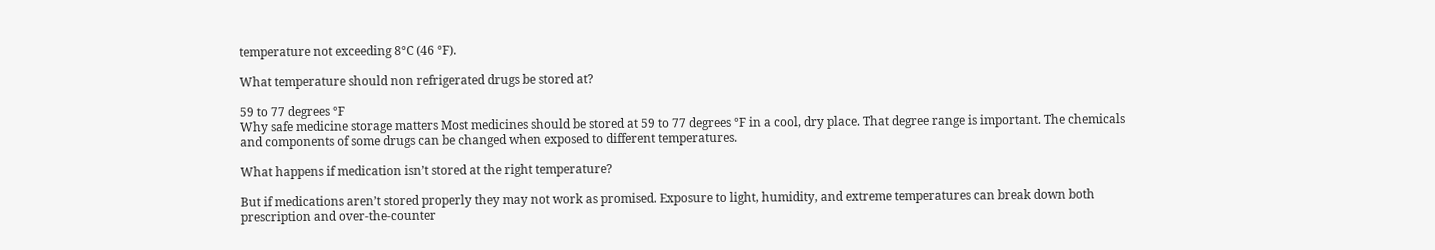temperature not exceeding 8°C (46 °F).

What temperature should non refrigerated drugs be stored at?

59 to 77 degrees °F
Why safe medicine storage matters Most medicines should be stored at 59 to 77 degrees °F in a cool, dry place. That degree range is important. The chemicals and components of some drugs can be changed when exposed to different temperatures.

What happens if medication isn’t stored at the right temperature?

But if medications aren’t stored properly they may not work as promised. Exposure to light, humidity, and extreme temperatures can break down both prescription and over-the-counter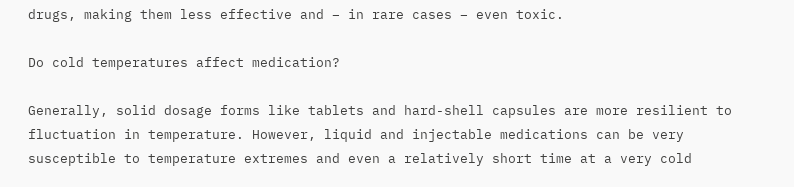drugs, making them less effective and – in rare cases – even toxic.

Do cold temperatures affect medication?

Generally, solid dosage forms like tablets and hard-shell capsules are more resilient to fluctuation in temperature. However, liquid and injectable medications can be very susceptible to temperature extremes and even a relatively short time at a very cold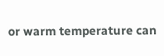or warm temperature can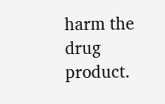harm the drug product.